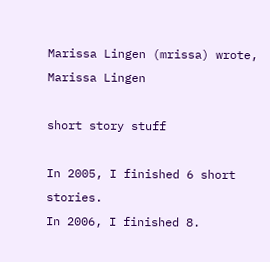Marissa Lingen (mrissa) wrote,
Marissa Lingen

short story stuff

In 2005, I finished 6 short stories.
In 2006, I finished 8.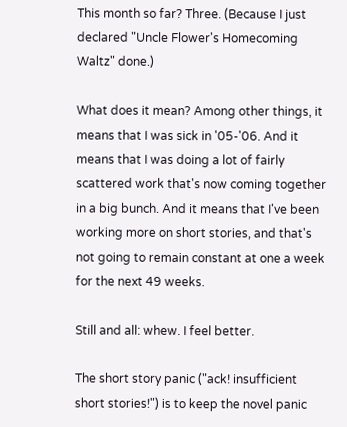This month so far? Three. (Because I just declared "Uncle Flower's Homecoming Waltz" done.)

What does it mean? Among other things, it means that I was sick in '05-'06. And it means that I was doing a lot of fairly scattered work that's now coming together in a big bunch. And it means that I've been working more on short stories, and that's not going to remain constant at one a week for the next 49 weeks.

Still and all: whew. I feel better.

The short story panic ("ack! insufficient short stories!") is to keep the novel panic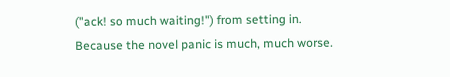("ack! so much waiting!") from setting in. Because the novel panic is much, much worse.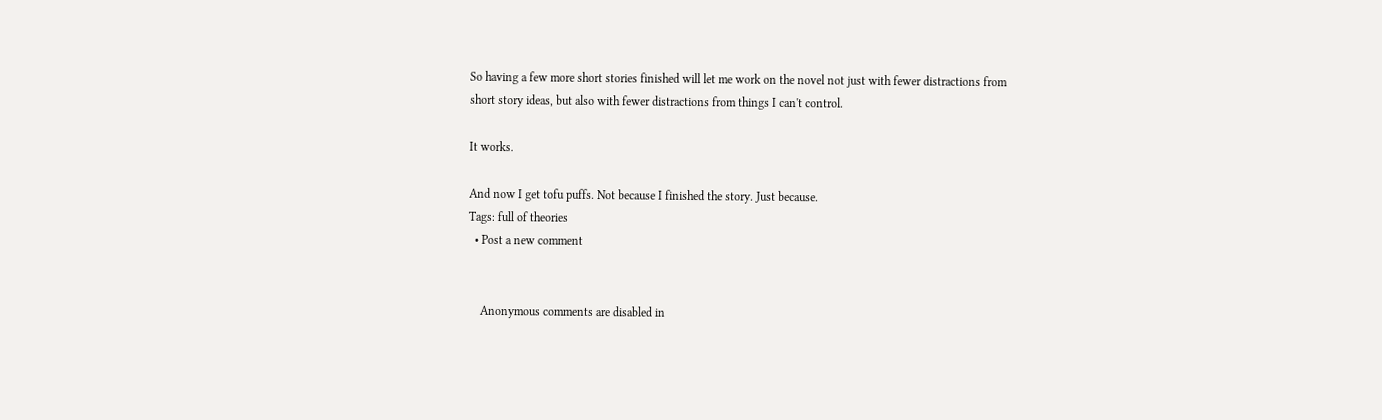So having a few more short stories finished will let me work on the novel not just with fewer distractions from short story ideas, but also with fewer distractions from things I can't control.

It works.

And now I get tofu puffs. Not because I finished the story. Just because.
Tags: full of theories
  • Post a new comment


    Anonymous comments are disabled in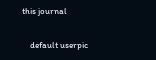this journal

    default userpic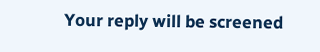Your reply will be screened